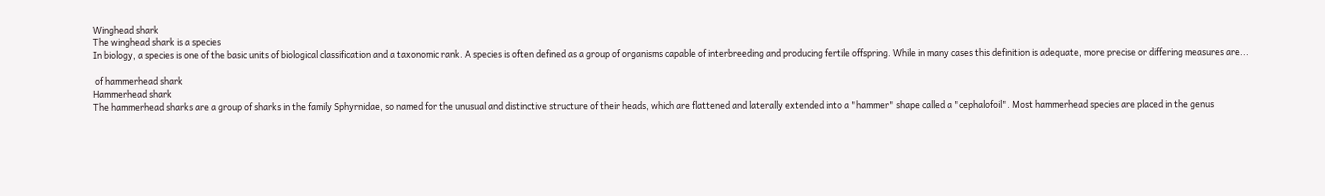Winghead shark
The winghead shark is a species
In biology, a species is one of the basic units of biological classification and a taxonomic rank. A species is often defined as a group of organisms capable of interbreeding and producing fertile offspring. While in many cases this definition is adequate, more precise or differing measures are...

 of hammerhead shark
Hammerhead shark
The hammerhead sharks are a group of sharks in the family Sphyrnidae, so named for the unusual and distinctive structure of their heads, which are flattened and laterally extended into a "hammer" shape called a "cephalofoil". Most hammerhead species are placed in the genus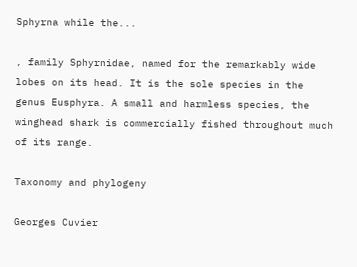Sphyrna while the...

, family Sphyrnidae, named for the remarkably wide lobes on its head. It is the sole species in the genus Eusphyra. A small and harmless species, the winghead shark is commercially fished throughout much of its range.

Taxonomy and phylogeny

Georges Cuvier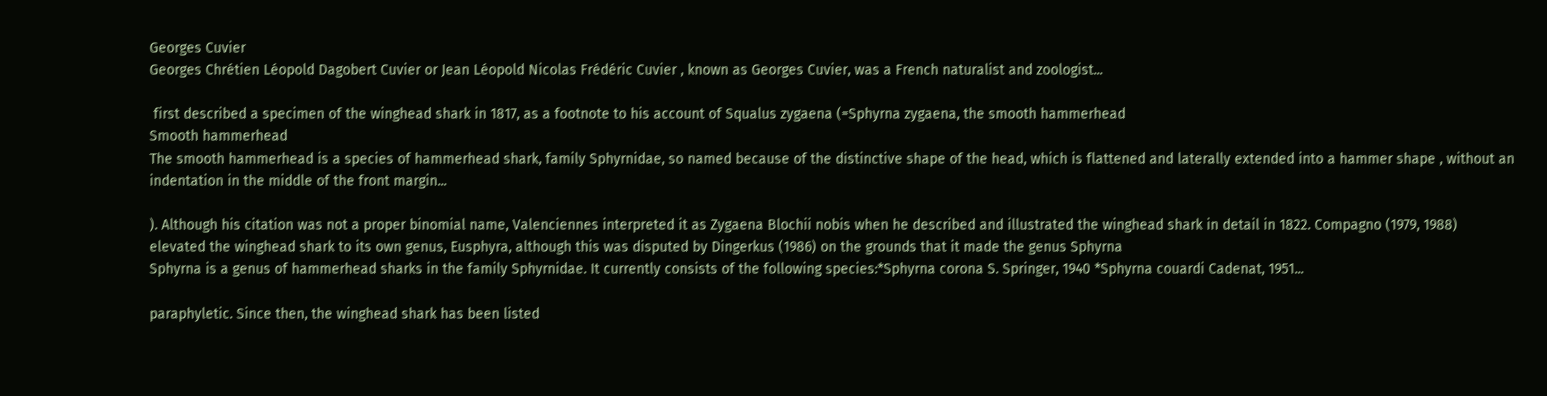Georges Cuvier
Georges Chrétien Léopold Dagobert Cuvier or Jean Léopold Nicolas Frédéric Cuvier , known as Georges Cuvier, was a French naturalist and zoologist...

 first described a specimen of the winghead shark in 1817, as a footnote to his account of Squalus zygaena (=Sphyrna zygaena, the smooth hammerhead
Smooth hammerhead
The smooth hammerhead is a species of hammerhead shark, family Sphyrnidae, so named because of the distinctive shape of the head, which is flattened and laterally extended into a hammer shape , without an indentation in the middle of the front margin...

). Although his citation was not a proper binomial name, Valenciennes interpreted it as Zygaena Blochii nobis when he described and illustrated the winghead shark in detail in 1822. Compagno (1979, 1988) elevated the winghead shark to its own genus, Eusphyra, although this was disputed by Dingerkus (1986) on the grounds that it made the genus Sphyrna
Sphyrna is a genus of hammerhead sharks in the family Sphyrnidae. It currently consists of the following species:*Sphyrna corona S. Springer, 1940 *Sphyrna couardi Cadenat, 1951...

paraphyletic. Since then, the winghead shark has been listed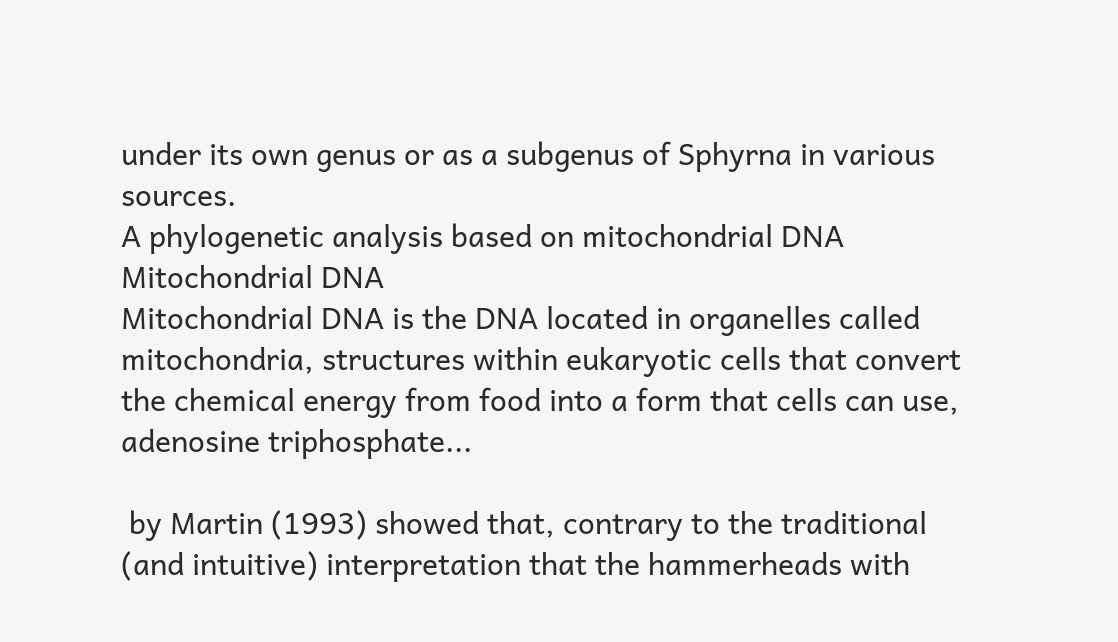under its own genus or as a subgenus of Sphyrna in various sources.
A phylogenetic analysis based on mitochondrial DNA
Mitochondrial DNA
Mitochondrial DNA is the DNA located in organelles called mitochondria, structures within eukaryotic cells that convert the chemical energy from food into a form that cells can use, adenosine triphosphate...

 by Martin (1993) showed that, contrary to the traditional (and intuitive) interpretation that the hammerheads with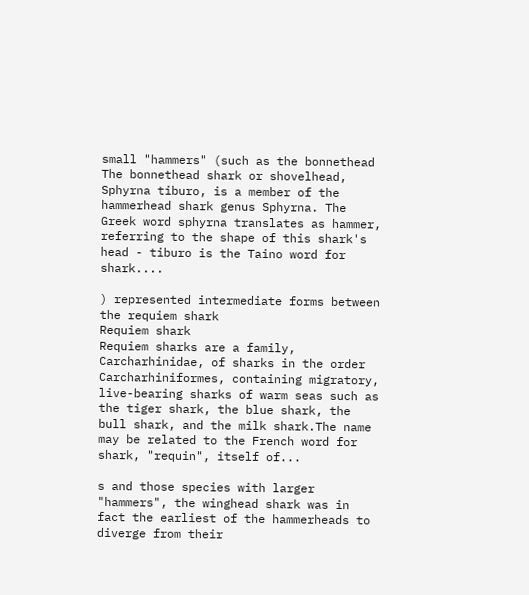small "hammers" (such as the bonnethead
The bonnethead shark or shovelhead, Sphyrna tiburo, is a member of the hammerhead shark genus Sphyrna. The Greek word sphyrna translates as hammer, referring to the shape of this shark's head - tiburo is the Taino word for shark....

) represented intermediate forms between the requiem shark
Requiem shark
Requiem sharks are a family, Carcharhinidae, of sharks in the order Carcharhiniformes, containing migratory, live-bearing sharks of warm seas such as the tiger shark, the blue shark, the bull shark, and the milk shark.The name may be related to the French word for shark, "requin", itself of...

s and those species with larger "hammers", the winghead shark was in fact the earliest of the hammerheads to diverge from their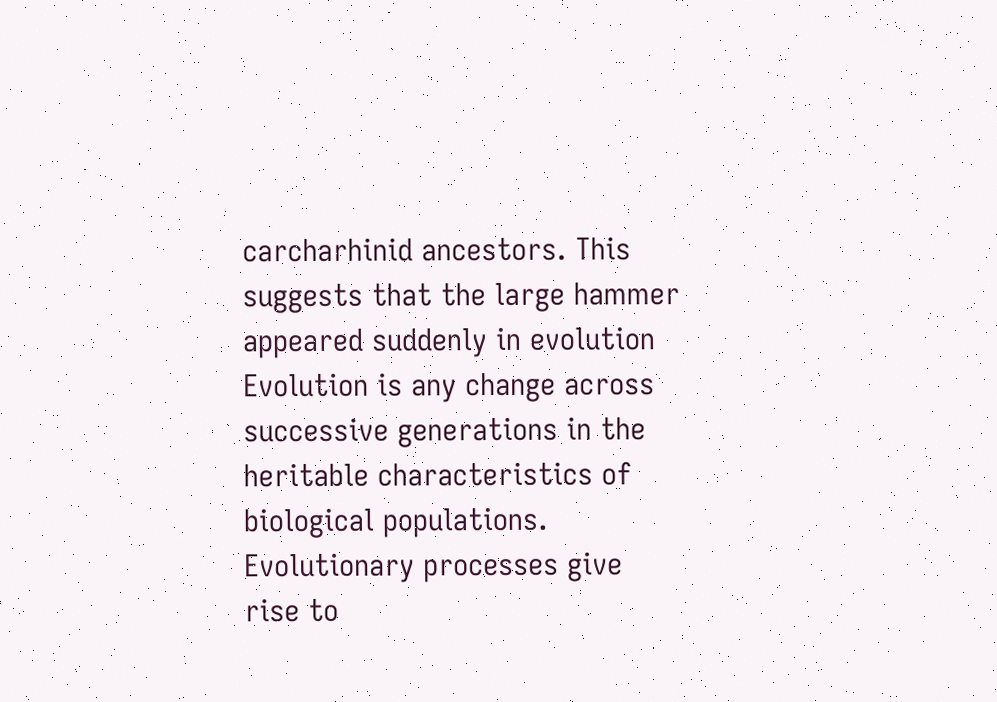carcharhinid ancestors. This suggests that the large hammer appeared suddenly in evolution
Evolution is any change across successive generations in the heritable characteristics of biological populations. Evolutionary processes give rise to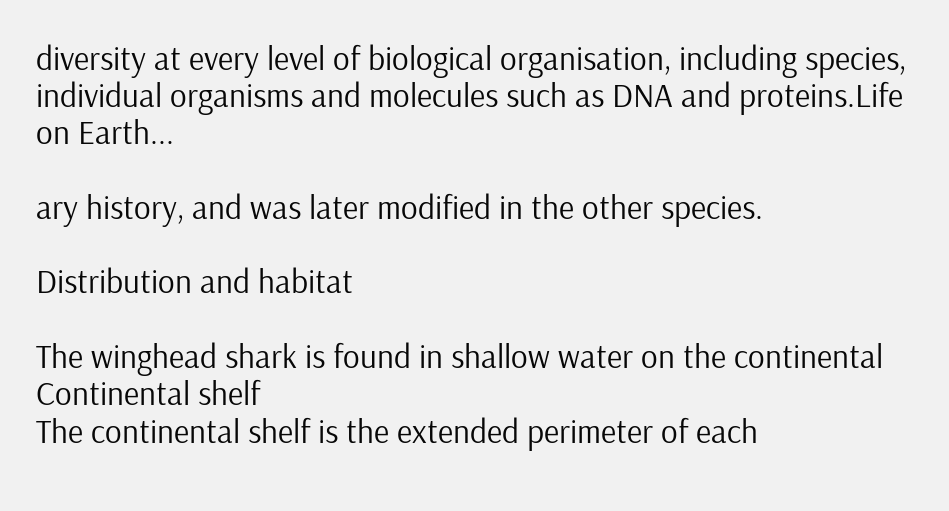diversity at every level of biological organisation, including species, individual organisms and molecules such as DNA and proteins.Life on Earth...

ary history, and was later modified in the other species.

Distribution and habitat

The winghead shark is found in shallow water on the continental
Continental shelf
The continental shelf is the extended perimeter of each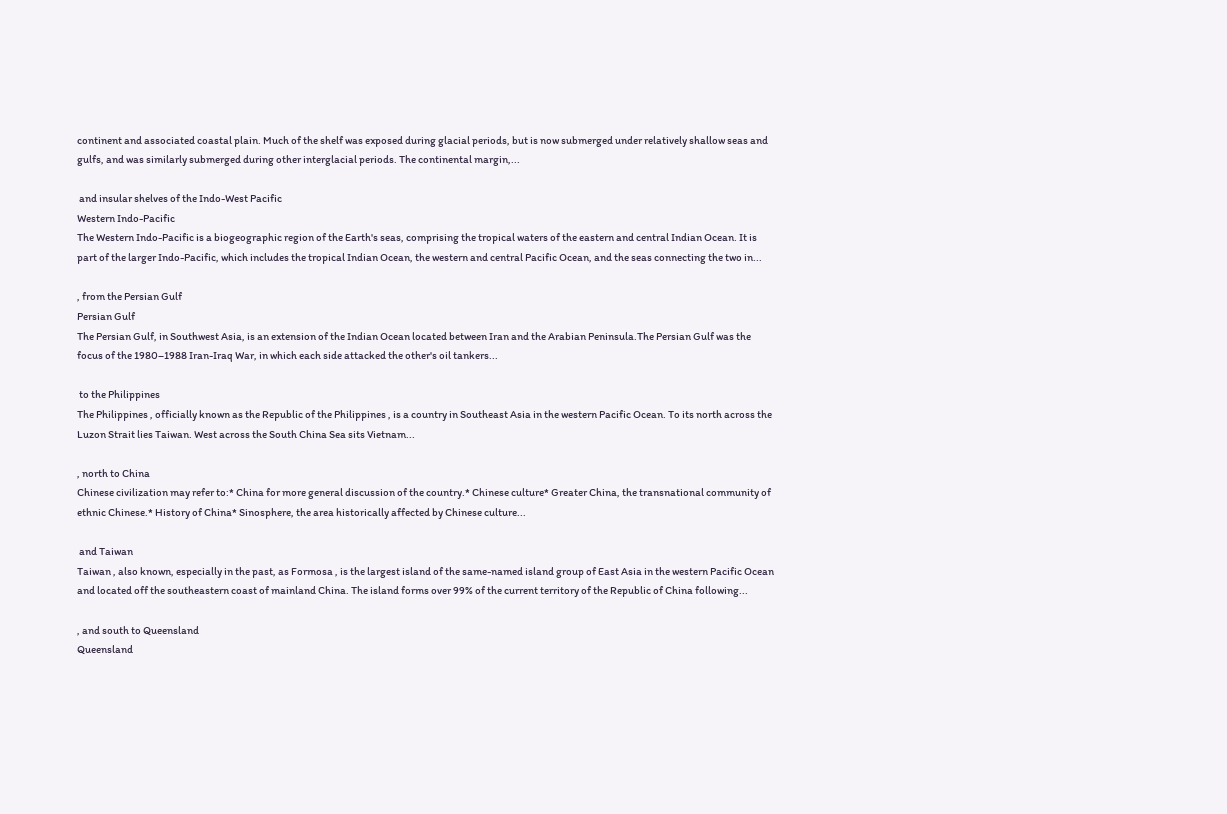continent and associated coastal plain. Much of the shelf was exposed during glacial periods, but is now submerged under relatively shallow seas and gulfs, and was similarly submerged during other interglacial periods. The continental margin,...

 and insular shelves of the Indo-West Pacific
Western Indo-Pacific
The Western Indo-Pacific is a biogeographic region of the Earth's seas, comprising the tropical waters of the eastern and central Indian Ocean. It is part of the larger Indo-Pacific, which includes the tropical Indian Ocean, the western and central Pacific Ocean, and the seas connecting the two in...

, from the Persian Gulf
Persian Gulf
The Persian Gulf, in Southwest Asia, is an extension of the Indian Ocean located between Iran and the Arabian Peninsula.The Persian Gulf was the focus of the 1980–1988 Iran-Iraq War, in which each side attacked the other's oil tankers...

 to the Philippines
The Philippines , officially known as the Republic of the Philippines , is a country in Southeast Asia in the western Pacific Ocean. To its north across the Luzon Strait lies Taiwan. West across the South China Sea sits Vietnam...

, north to China
Chinese civilization may refer to:* China for more general discussion of the country.* Chinese culture* Greater China, the transnational community of ethnic Chinese.* History of China* Sinosphere, the area historically affected by Chinese culture...

 and Taiwan
Taiwan , also known, especially in the past, as Formosa , is the largest island of the same-named island group of East Asia in the western Pacific Ocean and located off the southeastern coast of mainland China. The island forms over 99% of the current territory of the Republic of China following...

, and south to Queensland
Queensland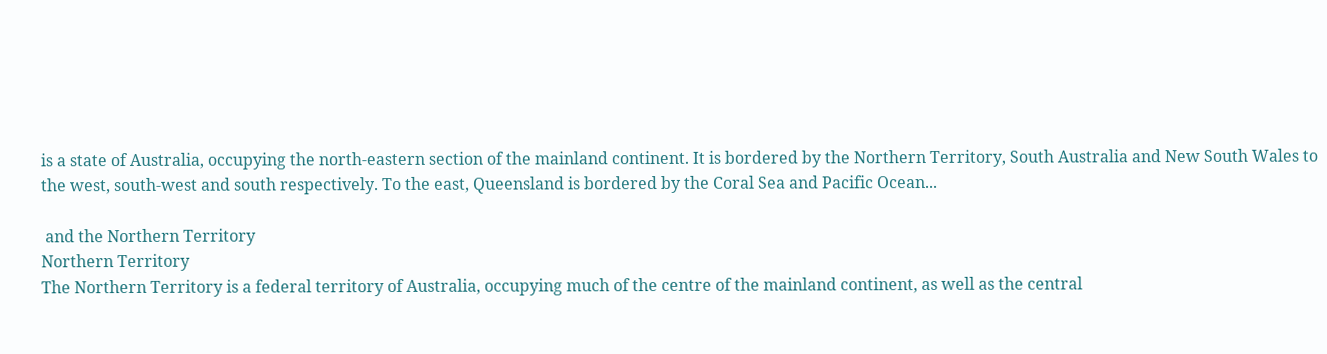is a state of Australia, occupying the north-eastern section of the mainland continent. It is bordered by the Northern Territory, South Australia and New South Wales to the west, south-west and south respectively. To the east, Queensland is bordered by the Coral Sea and Pacific Ocean...

 and the Northern Territory
Northern Territory
The Northern Territory is a federal territory of Australia, occupying much of the centre of the mainland continent, as well as the central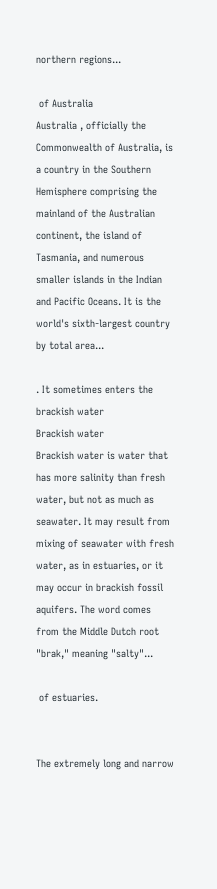northern regions...

 of Australia
Australia , officially the Commonwealth of Australia, is a country in the Southern Hemisphere comprising the mainland of the Australian continent, the island of Tasmania, and numerous smaller islands in the Indian and Pacific Oceans. It is the world's sixth-largest country by total area...

. It sometimes enters the brackish water
Brackish water
Brackish water is water that has more salinity than fresh water, but not as much as seawater. It may result from mixing of seawater with fresh water, as in estuaries, or it may occur in brackish fossil aquifers. The word comes from the Middle Dutch root "brak," meaning "salty"...

 of estuaries.


The extremely long and narrow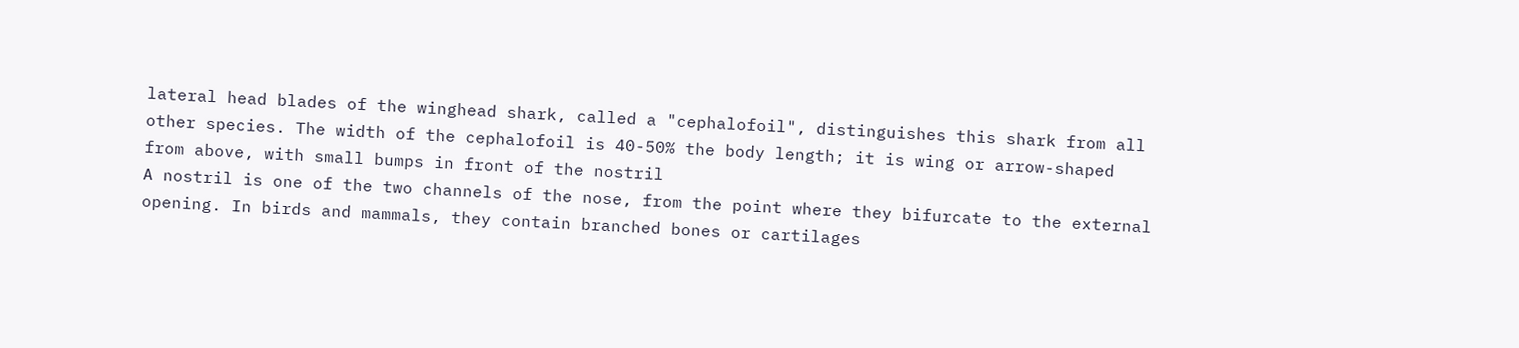lateral head blades of the winghead shark, called a "cephalofoil", distinguishes this shark from all other species. The width of the cephalofoil is 40-50% the body length; it is wing or arrow-shaped from above, with small bumps in front of the nostril
A nostril is one of the two channels of the nose, from the point where they bifurcate to the external opening. In birds and mammals, they contain branched bones or cartilages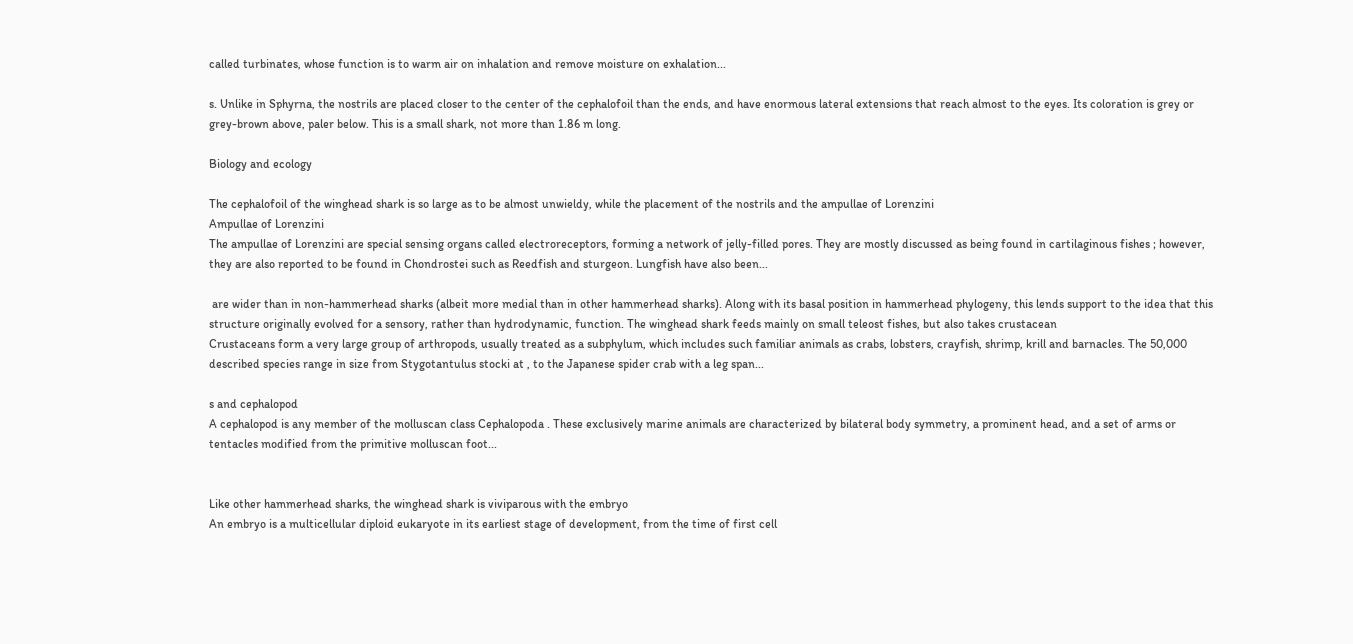called turbinates, whose function is to warm air on inhalation and remove moisture on exhalation...

s. Unlike in Sphyrna, the nostrils are placed closer to the center of the cephalofoil than the ends, and have enormous lateral extensions that reach almost to the eyes. Its coloration is grey or grey-brown above, paler below. This is a small shark, not more than 1.86 m long.

Biology and ecology

The cephalofoil of the winghead shark is so large as to be almost unwieldy, while the placement of the nostrils and the ampullae of Lorenzini
Ampullae of Lorenzini
The ampullae of Lorenzini are special sensing organs called electroreceptors, forming a network of jelly-filled pores. They are mostly discussed as being found in cartilaginous fishes ; however, they are also reported to be found in Chondrostei such as Reedfish and sturgeon. Lungfish have also been...

 are wider than in non-hammerhead sharks (albeit more medial than in other hammerhead sharks). Along with its basal position in hammerhead phylogeny, this lends support to the idea that this structure originally evolved for a sensory, rather than hydrodynamic, function. The winghead shark feeds mainly on small teleost fishes, but also takes crustacean
Crustaceans form a very large group of arthropods, usually treated as a subphylum, which includes such familiar animals as crabs, lobsters, crayfish, shrimp, krill and barnacles. The 50,000 described species range in size from Stygotantulus stocki at , to the Japanese spider crab with a leg span...

s and cephalopod
A cephalopod is any member of the molluscan class Cephalopoda . These exclusively marine animals are characterized by bilateral body symmetry, a prominent head, and a set of arms or tentacles modified from the primitive molluscan foot...


Like other hammerhead sharks, the winghead shark is viviparous with the embryo
An embryo is a multicellular diploid eukaryote in its earliest stage of development, from the time of first cell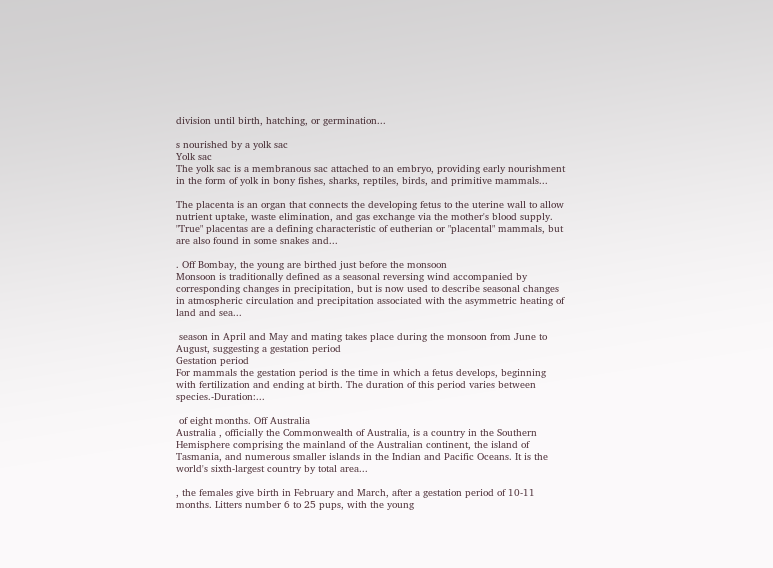division until birth, hatching, or germination...

s nourished by a yolk sac
Yolk sac
The yolk sac is a membranous sac attached to an embryo, providing early nourishment in the form of yolk in bony fishes, sharks, reptiles, birds, and primitive mammals...

The placenta is an organ that connects the developing fetus to the uterine wall to allow nutrient uptake, waste elimination, and gas exchange via the mother's blood supply. "True" placentas are a defining characteristic of eutherian or "placental" mammals, but are also found in some snakes and...

. Off Bombay, the young are birthed just before the monsoon
Monsoon is traditionally defined as a seasonal reversing wind accompanied by corresponding changes in precipitation, but is now used to describe seasonal changes in atmospheric circulation and precipitation associated with the asymmetric heating of land and sea...

 season in April and May and mating takes place during the monsoon from June to August, suggesting a gestation period
Gestation period
For mammals the gestation period is the time in which a fetus develops, beginning with fertilization and ending at birth. The duration of this period varies between species.-Duration:...

 of eight months. Off Australia
Australia , officially the Commonwealth of Australia, is a country in the Southern Hemisphere comprising the mainland of the Australian continent, the island of Tasmania, and numerous smaller islands in the Indian and Pacific Oceans. It is the world's sixth-largest country by total area...

, the females give birth in February and March, after a gestation period of 10-11 months. Litters number 6 to 25 pups, with the young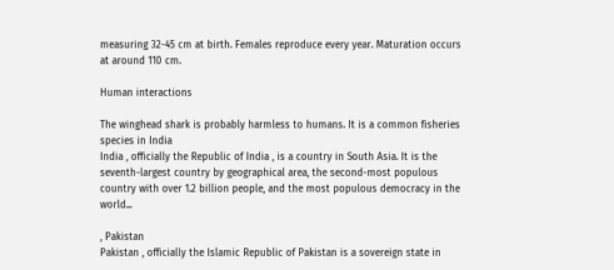measuring 32-45 cm at birth. Females reproduce every year. Maturation occurs at around 110 cm.

Human interactions

The winghead shark is probably harmless to humans. It is a common fisheries species in India
India , officially the Republic of India , is a country in South Asia. It is the seventh-largest country by geographical area, the second-most populous country with over 1.2 billion people, and the most populous democracy in the world...

, Pakistan
Pakistan , officially the Islamic Republic of Pakistan is a sovereign state in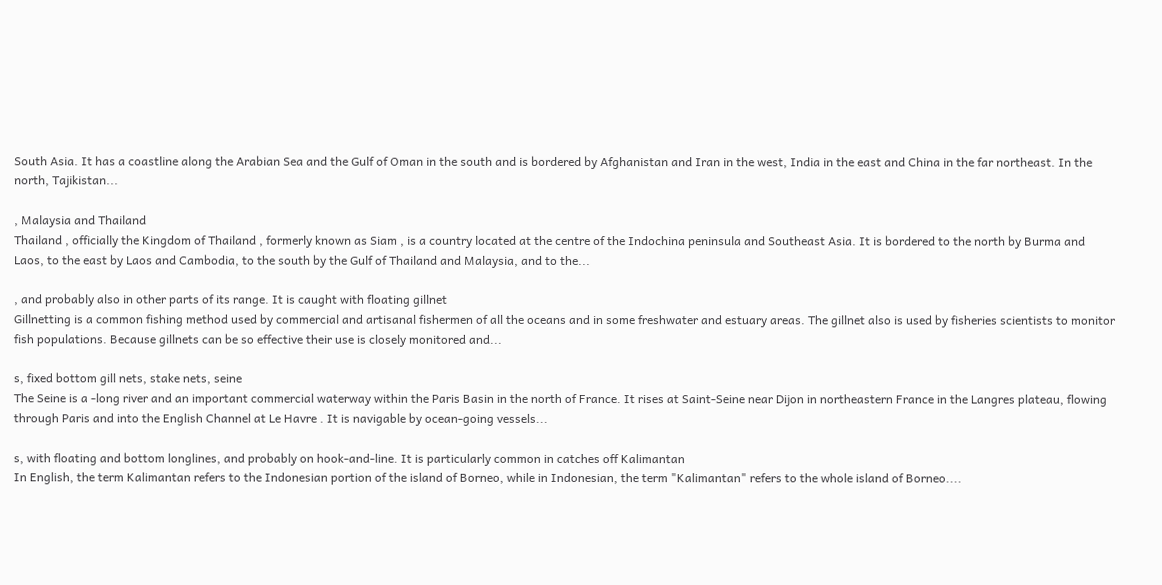South Asia. It has a coastline along the Arabian Sea and the Gulf of Oman in the south and is bordered by Afghanistan and Iran in the west, India in the east and China in the far northeast. In the north, Tajikistan...

, Malaysia and Thailand
Thailand , officially the Kingdom of Thailand , formerly known as Siam , is a country located at the centre of the Indochina peninsula and Southeast Asia. It is bordered to the north by Burma and Laos, to the east by Laos and Cambodia, to the south by the Gulf of Thailand and Malaysia, and to the...

, and probably also in other parts of its range. It is caught with floating gillnet
Gillnetting is a common fishing method used by commercial and artisanal fishermen of all the oceans and in some freshwater and estuary areas. The gillnet also is used by fisheries scientists to monitor fish populations. Because gillnets can be so effective their use is closely monitored and...

s, fixed bottom gill nets, stake nets, seine
The Seine is a -long river and an important commercial waterway within the Paris Basin in the north of France. It rises at Saint-Seine near Dijon in northeastern France in the Langres plateau, flowing through Paris and into the English Channel at Le Havre . It is navigable by ocean-going vessels...

s, with floating and bottom longlines, and probably on hook-and-line. It is particularly common in catches off Kalimantan
In English, the term Kalimantan refers to the Indonesian portion of the island of Borneo, while in Indonesian, the term "Kalimantan" refers to the whole island of Borneo....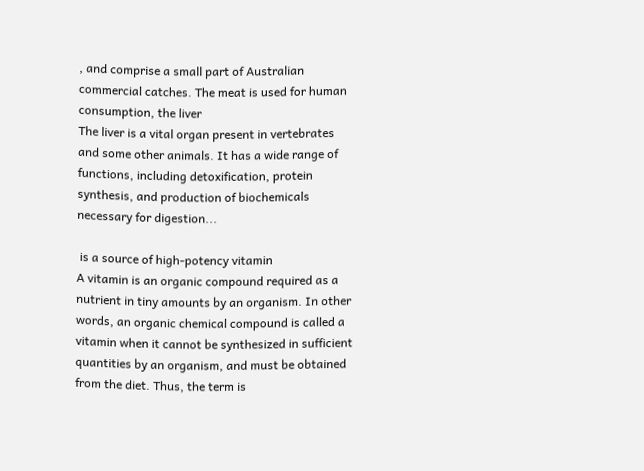, and comprise a small part of Australian commercial catches. The meat is used for human consumption, the liver
The liver is a vital organ present in vertebrates and some other animals. It has a wide range of functions, including detoxification, protein synthesis, and production of biochemicals necessary for digestion...

 is a source of high-potency vitamin
A vitamin is an organic compound required as a nutrient in tiny amounts by an organism. In other words, an organic chemical compound is called a vitamin when it cannot be synthesized in sufficient quantities by an organism, and must be obtained from the diet. Thus, the term is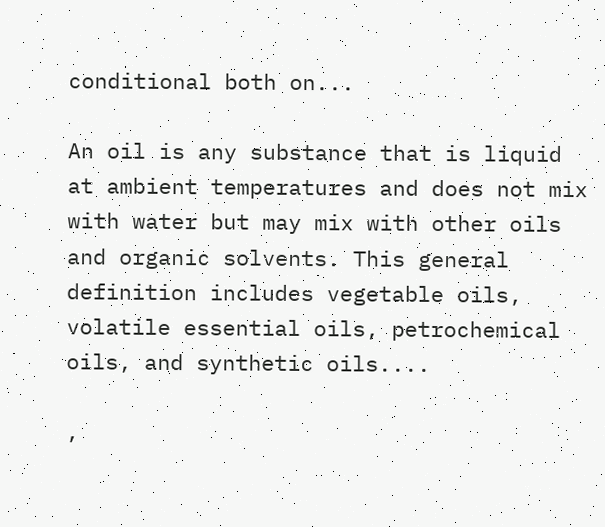conditional both on...

An oil is any substance that is liquid at ambient temperatures and does not mix with water but may mix with other oils and organic solvents. This general definition includes vegetable oils, volatile essential oils, petrochemical oils, and synthetic oils....

,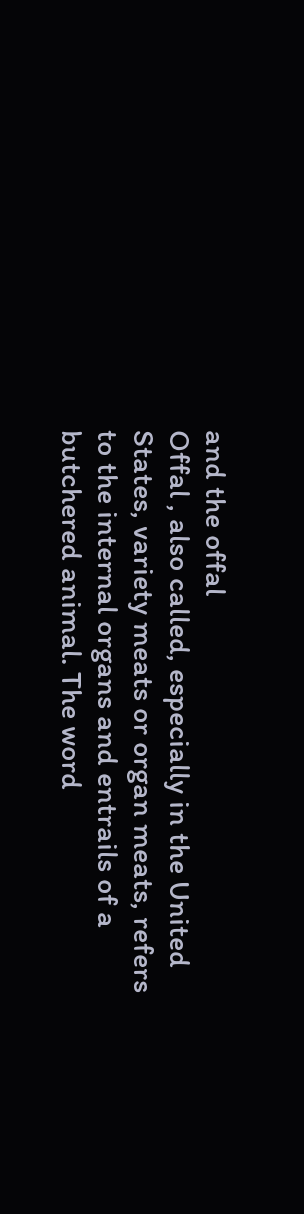and the offal
Offal , also called, especially in the United States, variety meats or organ meats, refers to the internal organs and entrails of a butchered animal. The word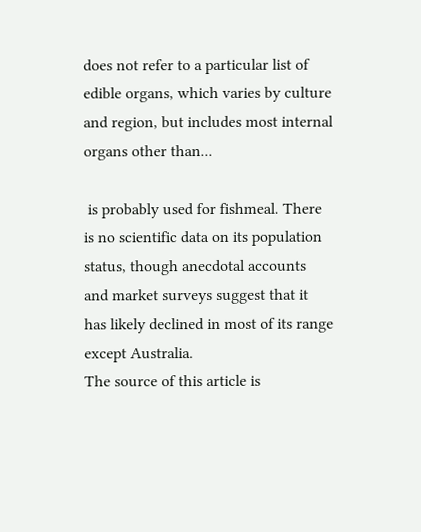does not refer to a particular list of edible organs, which varies by culture and region, but includes most internal organs other than...

 is probably used for fishmeal. There is no scientific data on its population status, though anecdotal accounts and market surveys suggest that it has likely declined in most of its range except Australia.
The source of this article is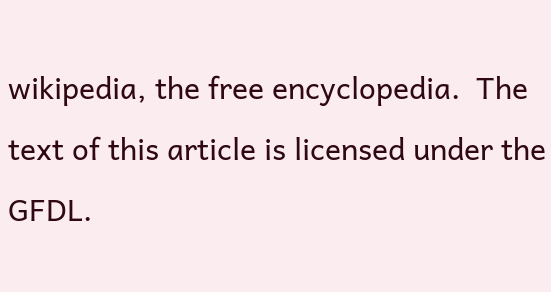wikipedia, the free encyclopedia.  The text of this article is licensed under the GFDL.